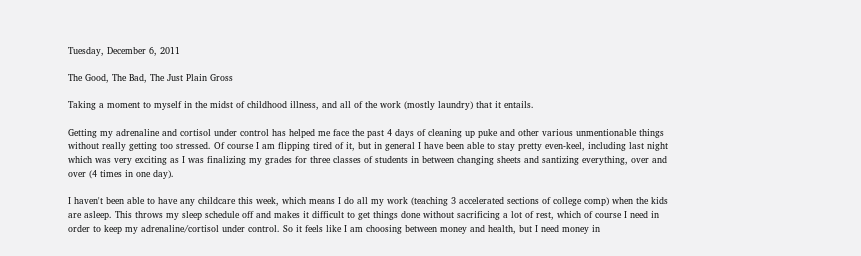Tuesday, December 6, 2011

The Good, The Bad, The Just Plain Gross

Taking a moment to myself in the midst of childhood illness, and all of the work (mostly laundry) that it entails.

Getting my adrenaline and cortisol under control has helped me face the past 4 days of cleaning up puke and other various unmentionable things without really getting too stressed. Of course I am flipping tired of it, but in general I have been able to stay pretty even-keel, including last night which was very exciting as I was finalizing my grades for three classes of students in between changing sheets and santizing everything, over and over (4 times in one day).

I haven't been able to have any childcare this week, which means I do all my work (teaching 3 accelerated sections of college comp) when the kids are asleep. This throws my sleep schedule off and makes it difficult to get things done without sacrificing a lot of rest, which of course I need in order to keep my adrenaline/cortisol under control. So it feels like I am choosing between money and health, but I need money in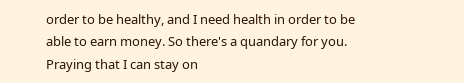order to be healthy, and I need health in order to be able to earn money. So there's a quandary for you. Praying that I can stay on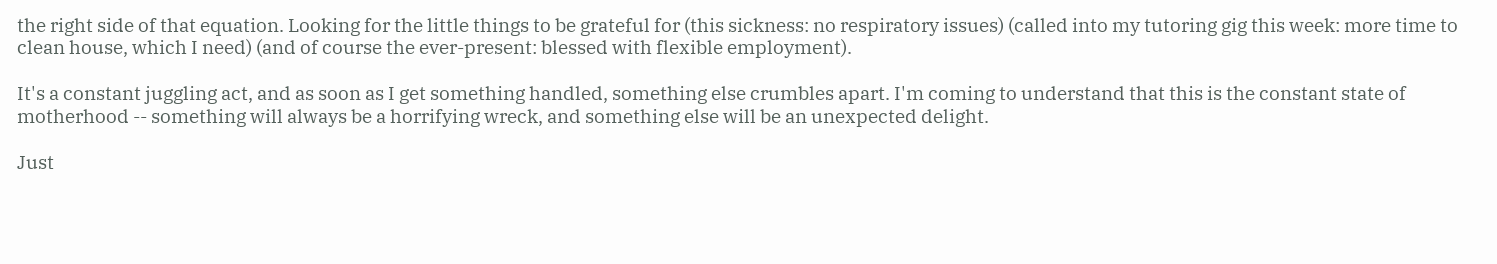the right side of that equation. Looking for the little things to be grateful for (this sickness: no respiratory issues) (called into my tutoring gig this week: more time to clean house, which I need) (and of course the ever-present: blessed with flexible employment).

It's a constant juggling act, and as soon as I get something handled, something else crumbles apart. I'm coming to understand that this is the constant state of motherhood -- something will always be a horrifying wreck, and something else will be an unexpected delight.

Just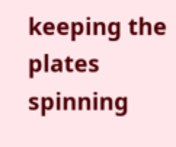keeping the plates spinning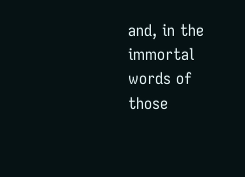and, in the immortal words of those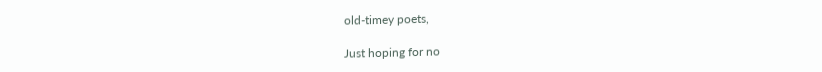old-timey poets,

Just hoping for no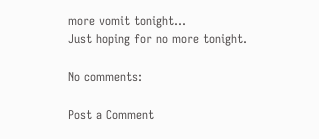more vomit tonight...
Just hoping for no more tonight.

No comments:

Post a Comment